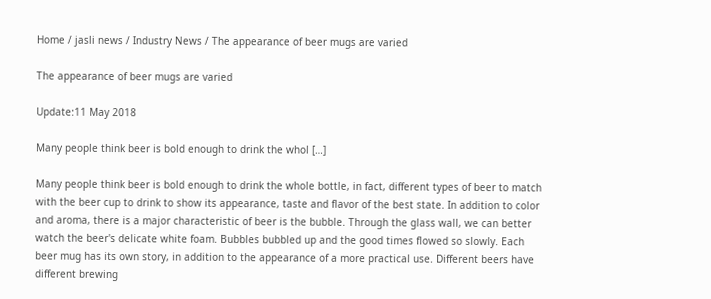Home / jasli news / Industry News / The appearance of beer mugs are varied

The appearance of beer mugs are varied

Update:11 May 2018

Many people think beer is bold enough to drink the whol […]

Many people think beer is bold enough to drink the whole bottle, in fact, different types of beer to match with the beer cup to drink to show its appearance, taste and flavor of the best state. In addition to color and aroma, there is a major characteristic of beer is the bubble. Through the glass wall, we can better watch the beer's delicate white foam. Bubbles bubbled up and the good times flowed so slowly. Each beer mug has its own story, in addition to the appearance of a more practical use. Different beers have different brewing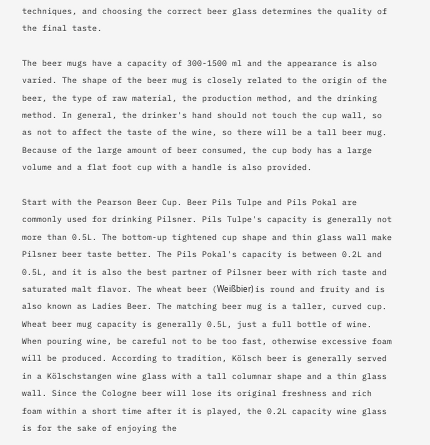techniques, and choosing the correct beer glass determines the quality of the final taste.

The beer mugs have a capacity of 300-1500 ml and the appearance is also varied. The shape of the beer mug is closely related to the origin of the beer, the type of raw material, the production method, and the drinking method. In general, the drinker's hand should not touch the cup wall, so as not to affect the taste of the wine, so there will be a tall beer mug. Because of the large amount of beer consumed, the cup body has a large volume and a flat foot cup with a handle is also provided.

Start with the Pearson Beer Cup. Beer Pils Tulpe and Pils Pokal are commonly used for drinking Pilsner. Pils Tulpe's capacity is generally not more than 0.5L. The bottom-up tightened cup shape and thin glass wall make Pilsner beer taste better. The Pils Pokal's capacity is between 0.2L and 0.5L, and it is also the best partner of Pilsner beer with rich taste and saturated malt flavor. The wheat beer (Weißbier) is round and fruity and is also known as Ladies Beer. The matching beer mug is a taller, curved cup. Wheat beer mug capacity is generally 0.5L, just a full bottle of wine. When pouring wine, be careful not to be too fast, otherwise excessive foam will be produced. According to tradition, Kölsch beer is generally served in a Kölschstangen wine glass with a tall columnar shape and a thin glass wall. Since the Cologne beer will lose its original freshness and rich foam within a short time after it is played, the 0.2L capacity wine glass is for the sake of enjoying the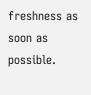freshness as soon as possible.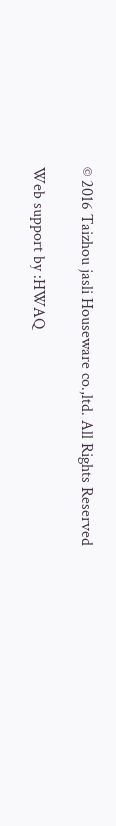© 2016 Taizhou jasli Houseware co.,ltd. All Rights Reserved

Web support by :HWAQ